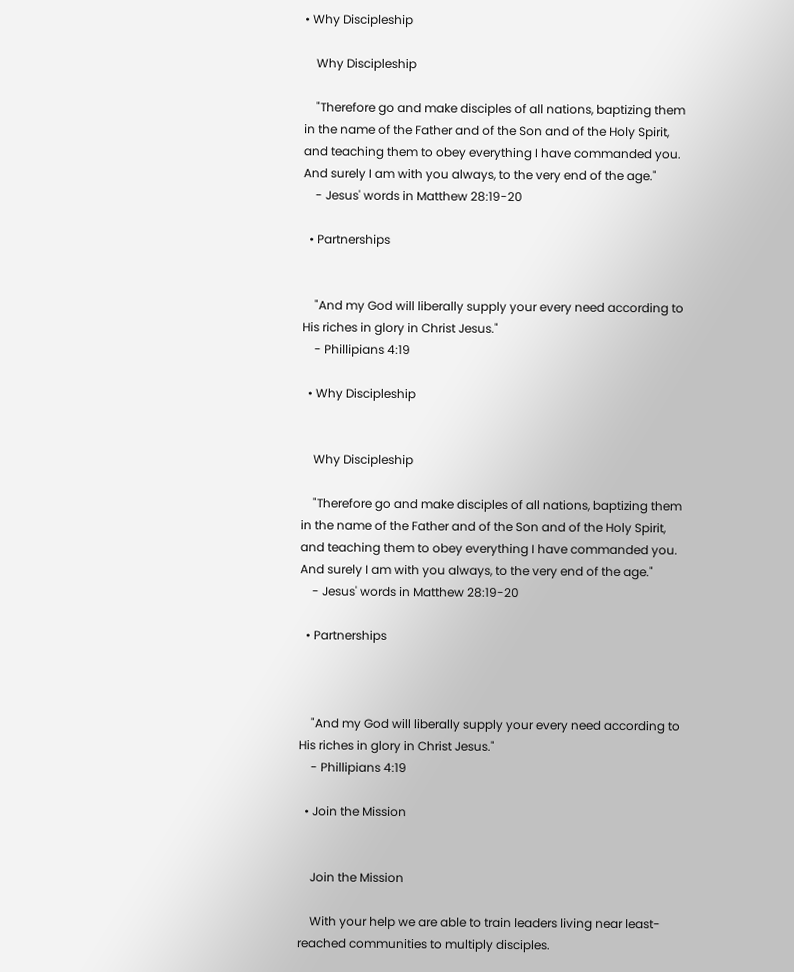• Why Discipleship

    Why Discipleship

    "Therefore go and make disciples of all nations, baptizing them in the name of the Father and of the Son and of the Holy Spirit, and teaching them to obey everything I have commanded you. And surely I am with you always, to the very end of the age."
    - Jesus' words in Matthew 28:19-20

  • Partnerships


    "And my God will liberally supply your every need according to His riches in glory in Christ Jesus."
    - Phillipians 4:19

  • Why Discipleship


    Why Discipleship

    "Therefore go and make disciples of all nations, baptizing them in the name of the Father and of the Son and of the Holy Spirit, and teaching them to obey everything I have commanded you. And surely I am with you always, to the very end of the age."
    - Jesus' words in Matthew 28:19-20

  • Partnerships



    "And my God will liberally supply your every need according to His riches in glory in Christ Jesus."
    - Phillipians 4:19

  • Join the Mission


    Join the Mission

    With your help we are able to train leaders living near least-reached communities to multiply disciples.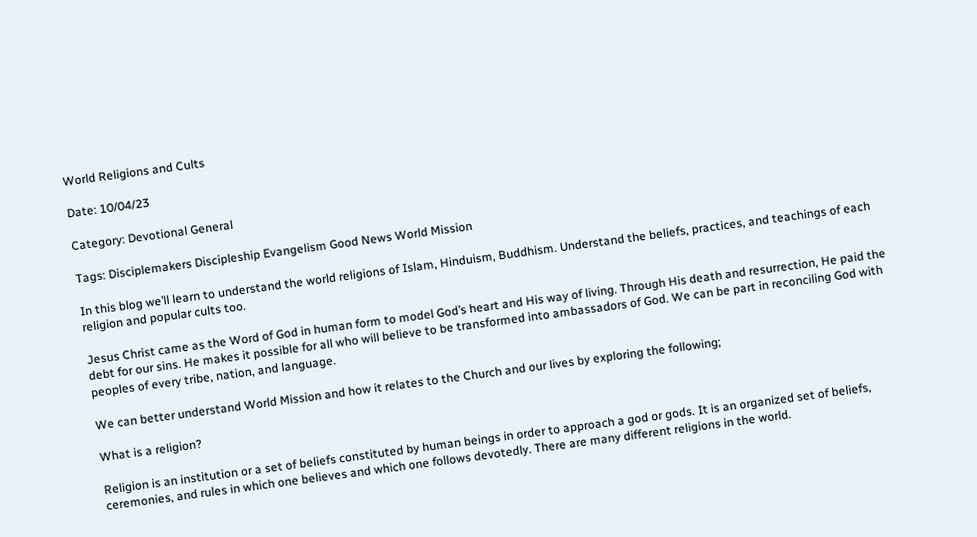World Religions and Cults

Date: 10/04/23

Category: Devotional General

Tags: Disciplemakers Discipleship Evangelism Good News World Mission

In this blog we’ll learn to understand the world religions of Islam, Hinduism, Buddhism. Understand the beliefs, practices, and teachings of each religion and popular cults too.

Jesus Christ came as the Word of God in human form to model God’s heart and His way of living. Through His death and resurrection, He paid the debt for our sins. He makes it possible for all who will believe to be transformed into ambassadors of God. We can be part in reconciling God with peoples of every tribe, nation, and language.

We can better understand World Mission and how it relates to the Church and our lives by exploring the following;

What is a religion?

Religion is an institution or a set of beliefs constituted by human beings in order to approach a god or gods. It is an organized set of beliefs, ceremonies, and rules in which one believes and which one follows devotedly. There are many different religions in the world.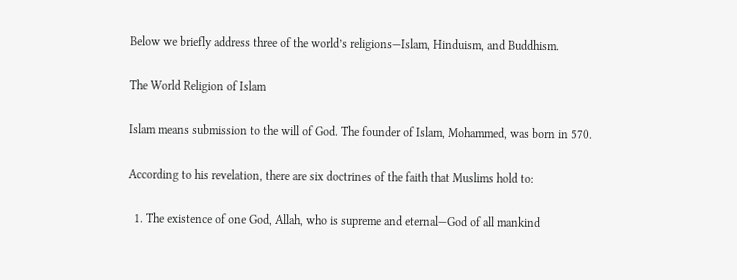Below we briefly address three of the world’s religions—Islam, Hinduism, and Buddhism.

The World Religion of Islam

Islam means submission to the will of God. The founder of Islam, Mohammed, was born in 570.

According to his revelation, there are six doctrines of the faith that Muslims hold to:

  1. The existence of one God, Allah, who is supreme and eternal—God of all mankind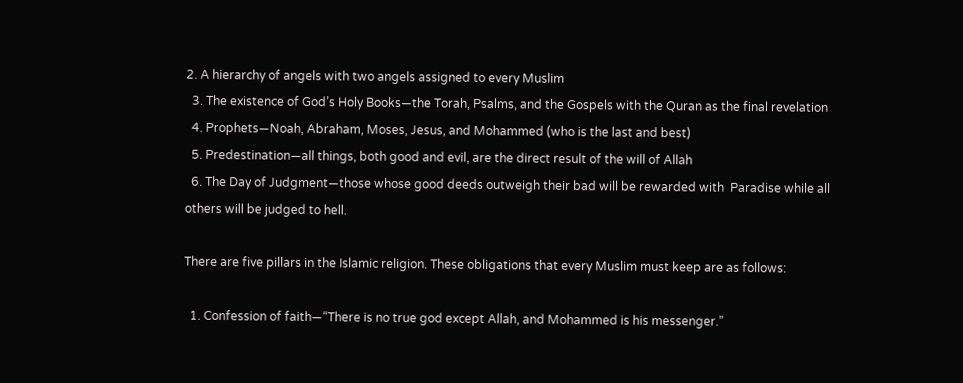2. A hierarchy of angels with two angels assigned to every Muslim
  3. The existence of God’s Holy Books—the Torah, Psalms, and the Gospels with the Quran as the final revelation
  4. Prophets—Noah, Abraham, Moses, Jesus, and Mohammed (who is the last and best)
  5. Predestination—all things, both good and evil, are the direct result of the will of Allah
  6. The Day of Judgment—those whose good deeds outweigh their bad will be rewarded with  Paradise while all others will be judged to hell.

There are five pillars in the Islamic religion. These obligations that every Muslim must keep are as follows:

  1. Confession of faith—“There is no true god except Allah, and Mohammed is his messenger.”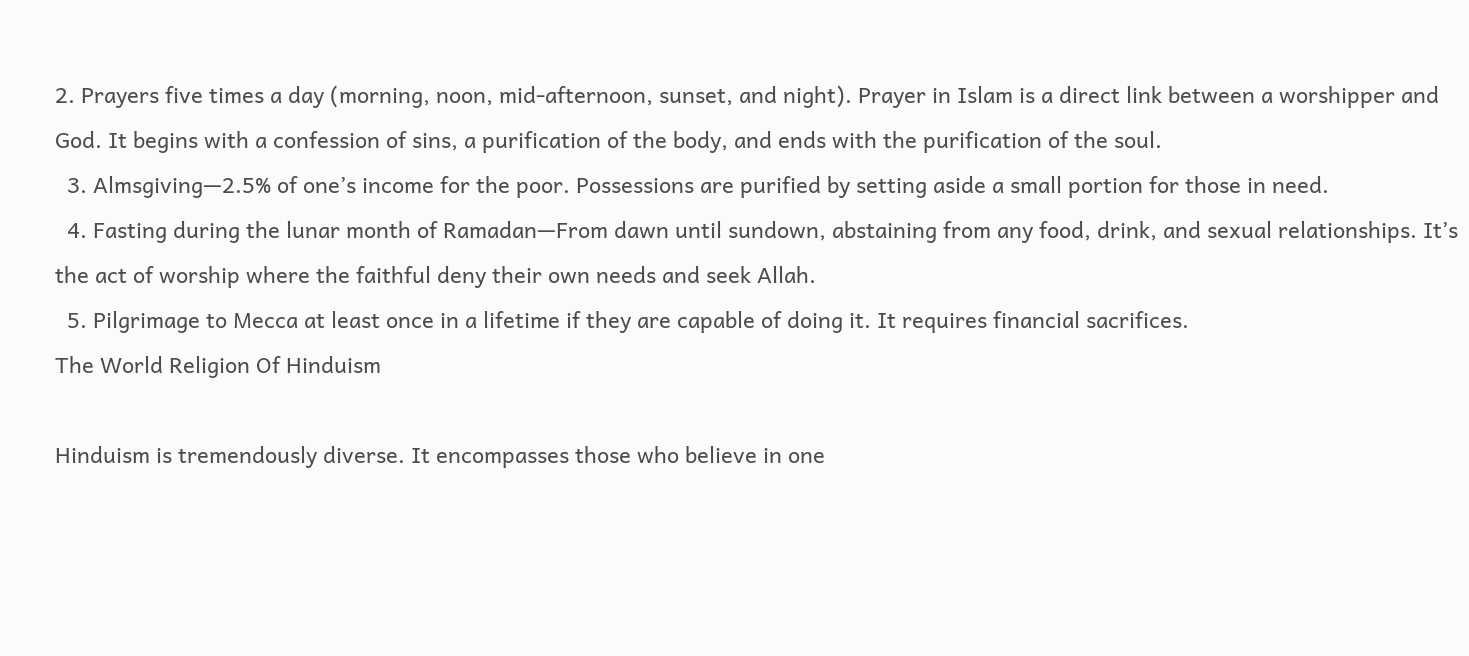2. Prayers five times a day (morning, noon, mid-afternoon, sunset, and night). Prayer in Islam is a direct link between a worshipper and God. It begins with a confession of sins, a purification of the body, and ends with the purification of the soul.
  3. Almsgiving—2.5% of one’s income for the poor. Possessions are purified by setting aside a small portion for those in need.
  4. Fasting during the lunar month of Ramadan—From dawn until sundown, abstaining from any food, drink, and sexual relationships. It’s the act of worship where the faithful deny their own needs and seek Allah.
  5. Pilgrimage to Mecca at least once in a lifetime if they are capable of doing it. It requires financial sacrifices.
The World Religion Of Hinduism

Hinduism is tremendously diverse. It encompasses those who believe in one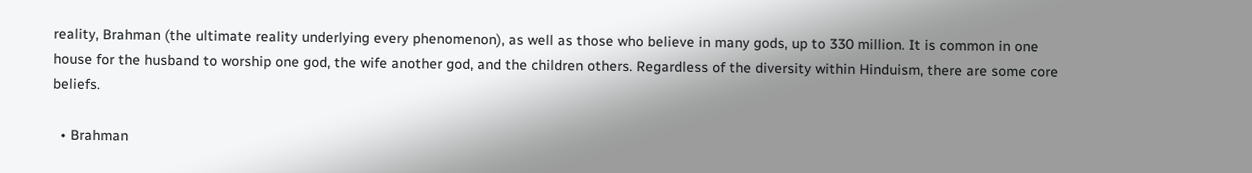reality, Brahman (the ultimate reality underlying every phenomenon), as well as those who believe in many gods, up to 330 million. It is common in one house for the husband to worship one god, the wife another god, and the children others. Regardless of the diversity within Hinduism, there are some core beliefs.

  • Brahman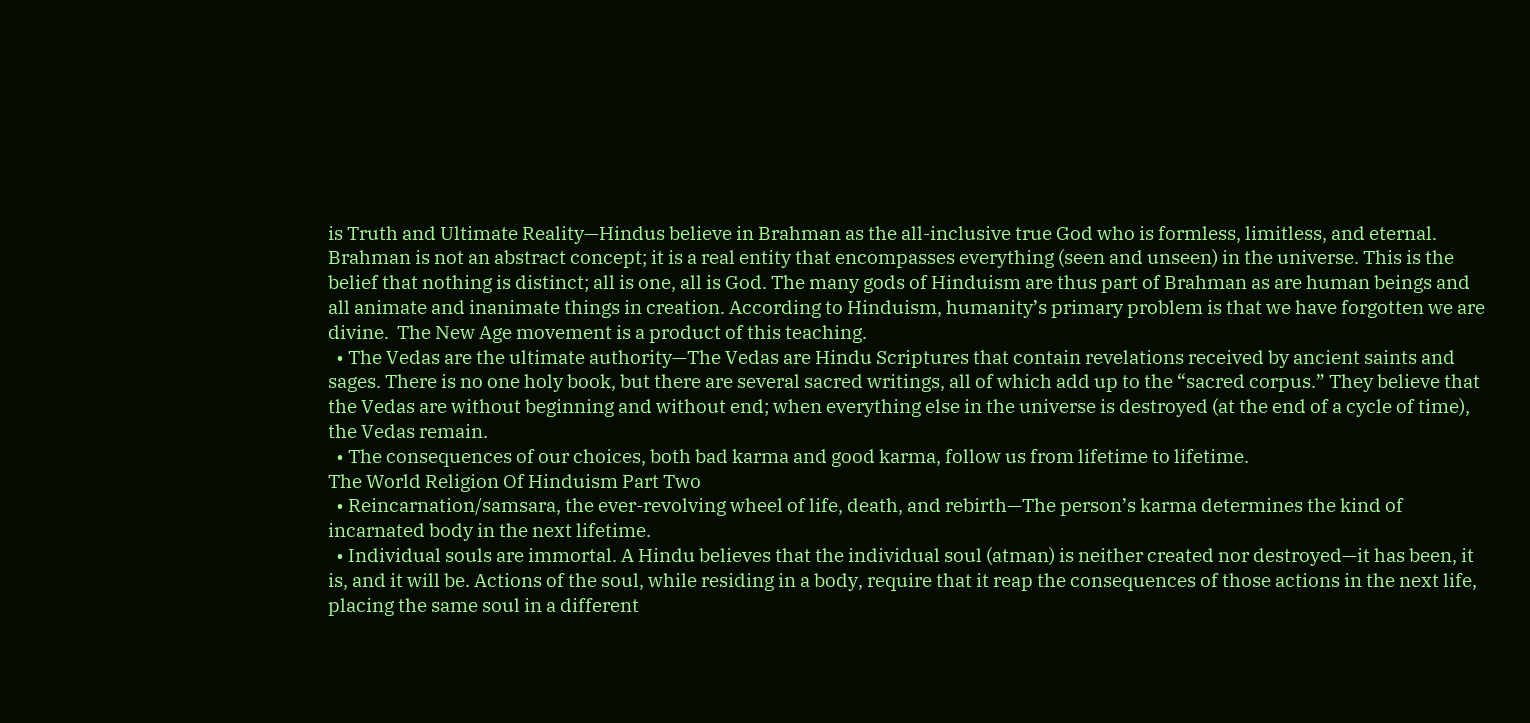is Truth and Ultimate Reality—Hindus believe in Brahman as the all-inclusive true God who is formless, limitless, and eternal. Brahman is not an abstract concept; it is a real entity that encompasses everything (seen and unseen) in the universe. This is the belief that nothing is distinct; all is one, all is God. The many gods of Hinduism are thus part of Brahman as are human beings and all animate and inanimate things in creation. According to Hinduism, humanity’s primary problem is that we have forgotten we are divine.  The New Age movement is a product of this teaching.
  • The Vedas are the ultimate authority—The Vedas are Hindu Scriptures that contain revelations received by ancient saints and sages. There is no one holy book, but there are several sacred writings, all of which add up to the “sacred corpus.” They believe that the Vedas are without beginning and without end; when everything else in the universe is destroyed (at the end of a cycle of time), the Vedas remain.
  • The consequences of our choices, both bad karma and good karma, follow us from lifetime to lifetime.
The World Religion Of Hinduism Part Two
  • Reincarnation/samsara, the ever-revolving wheel of life, death, and rebirth—The person’s karma determines the kind of incarnated body in the next lifetime.
  • Individual souls are immortal. A Hindu believes that the individual soul (atman) is neither created nor destroyed—it has been, it is, and it will be. Actions of the soul, while residing in a body, require that it reap the consequences of those actions in the next life, placing the same soul in a different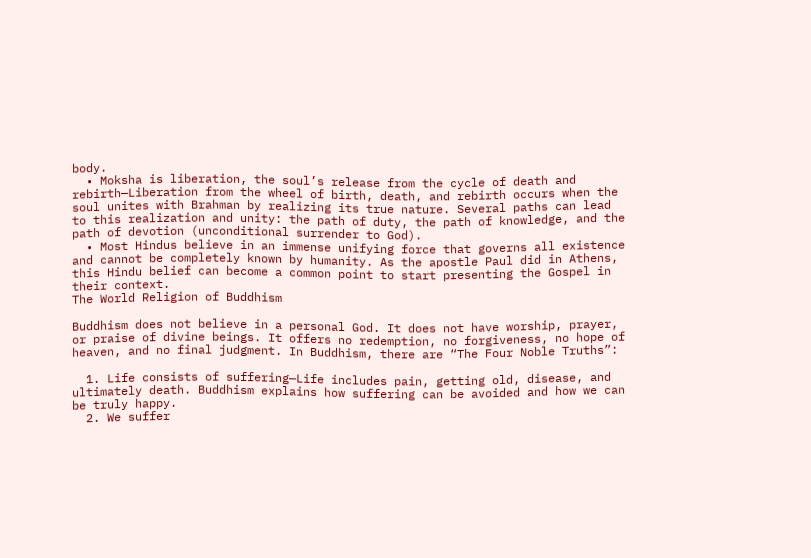body.
  • Moksha is liberation, the soul’s release from the cycle of death and rebirth—Liberation from the wheel of birth, death, and rebirth occurs when the soul unites with Brahman by realizing its true nature. Several paths can lead to this realization and unity: the path of duty, the path of knowledge, and the path of devotion (unconditional surrender to God).
  • Most Hindus believe in an immense unifying force that governs all existence and cannot be completely known by humanity. As the apostle Paul did in Athens, this Hindu belief can become a common point to start presenting the Gospel in their context.
The World Religion of Buddhism

Buddhism does not believe in a personal God. It does not have worship, prayer, or praise of divine beings. It offers no redemption, no forgiveness, no hope of heaven, and no final judgment. In Buddhism, there are “The Four Noble Truths”:

  1. Life consists of suffering—Life includes pain, getting old, disease, and ultimately death. Buddhism explains how suffering can be avoided and how we can be truly happy.
  2. We suffer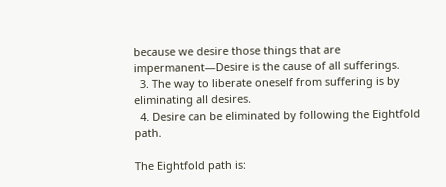because we desire those things that are impermanent—Desire is the cause of all sufferings.
  3. The way to liberate oneself from suffering is by eliminating all desires.
  4. Desire can be eliminated by following the Eightfold path.

The Eightfold path is: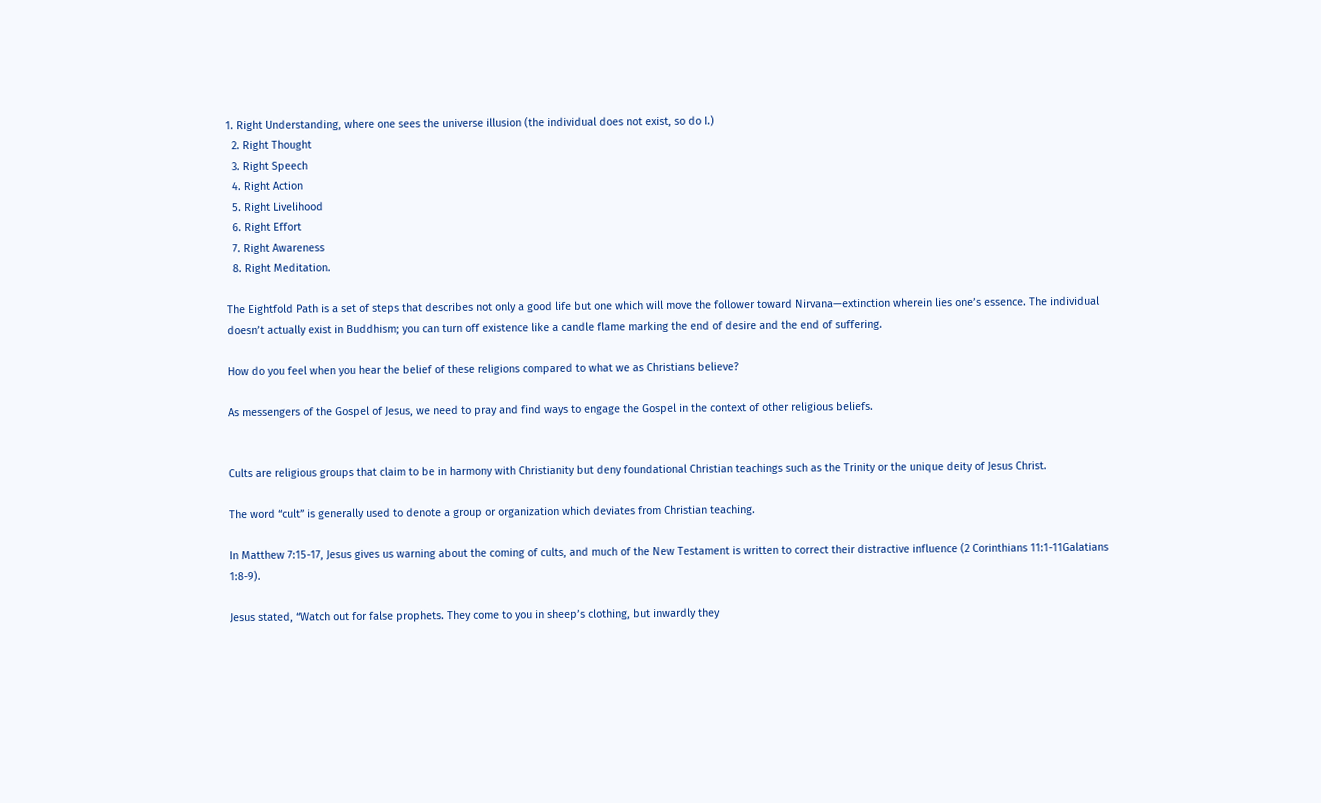1. Right Understanding, where one sees the universe illusion (the individual does not exist, so do I.)
  2. Right Thought
  3. Right Speech
  4. Right Action
  5. Right Livelihood
  6. Right Effort
  7. Right Awareness
  8. Right Meditation.

The Eightfold Path is a set of steps that describes not only a good life but one which will move the follower toward Nirvana—extinction wherein lies one’s essence. The individual doesn’t actually exist in Buddhism; you can turn off existence like a candle flame marking the end of desire and the end of suffering.

How do you feel when you hear the belief of these religions compared to what we as Christians believe?

As messengers of the Gospel of Jesus, we need to pray and find ways to engage the Gospel in the context of other religious beliefs.


Cults are religious groups that claim to be in harmony with Christianity but deny foundational Christian teachings such as the Trinity or the unique deity of Jesus Christ.

The word “cult” is generally used to denote a group or organization which deviates from Christian teaching.

In Matthew 7:15-17, Jesus gives us warning about the coming of cults, and much of the New Testament is written to correct their distractive influence (2 Corinthians 11:1-11Galatians 1:8-9).

Jesus stated, “Watch out for false prophets. They come to you in sheep’s clothing, but inwardly they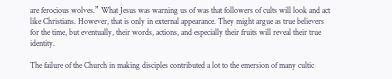are ferocious wolves.” What Jesus was warning us of was that followers of cults will look and act like Christians. However, that is only in external appearance. They might argue as true believers for the time, but eventually, their words, actions, and especially their fruits will reveal their true identity.

The failure of the Church in making disciples contributed a lot to the emersion of many cultic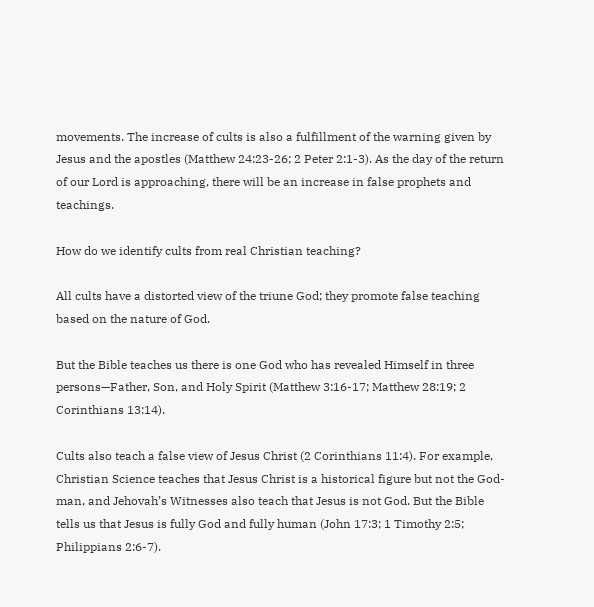movements. The increase of cults is also a fulfillment of the warning given by Jesus and the apostles (Matthew 24:23-26; 2 Peter 2:1-3). As the day of the return of our Lord is approaching, there will be an increase in false prophets and teachings.

How do we identify cults from real Christian teaching?

All cults have a distorted view of the triune God; they promote false teaching based on the nature of God.

But the Bible teaches us there is one God who has revealed Himself in three persons—Father, Son, and Holy Spirit (Matthew 3:16-17; Matthew 28:19; 2 Corinthians 13:14).

Cults also teach a false view of Jesus Christ (2 Corinthians 11:4). For example, Christian Science teaches that Jesus Christ is a historical figure but not the God-man, and Jehovah’s Witnesses also teach that Jesus is not God. But the Bible tells us that Jesus is fully God and fully human (John 17:3; 1 Timothy 2:5; Philippians 2:6-7).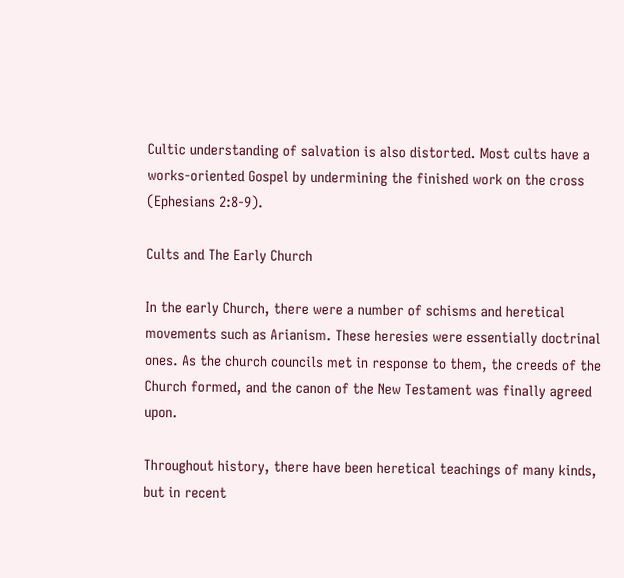Cultic understanding of salvation is also distorted. Most cults have a works-oriented Gospel by undermining the finished work on the cross (Ephesians 2:8-9).

Cults and The Early Church

In the early Church, there were a number of schisms and heretical movements such as Arianism. These heresies were essentially doctrinal ones. As the church councils met in response to them, the creeds of the Church formed, and the canon of the New Testament was finally agreed upon.

Throughout history, there have been heretical teachings of many kinds, but in recent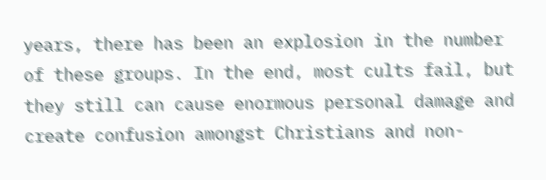years, there has been an explosion in the number of these groups. In the end, most cults fail, but they still can cause enormous personal damage and create confusion amongst Christians and non-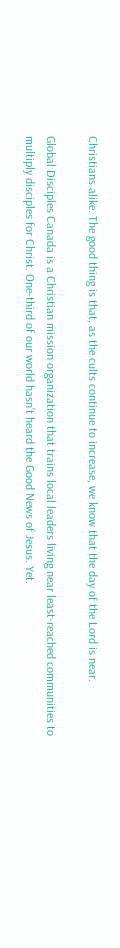Christians alike. The good thing is that, as the cults continue to increase, we know that the day of the Lord is near.

Global Disciples Canada is a Christian mission organization that trains local leaders living near least-reached communities to multiply disciples for Christ. One-third of our world hasn’t heard the Good News of Jesus. Yet.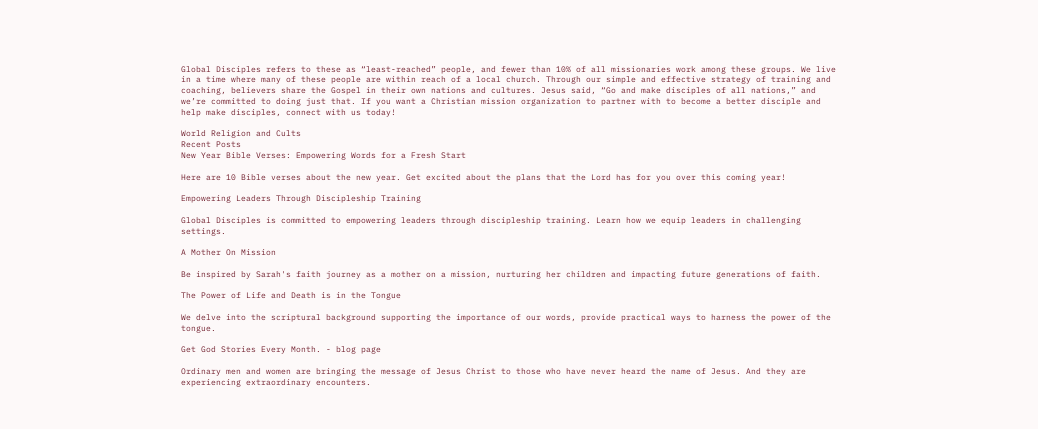Global Disciples refers to these as “least-reached” people, and fewer than 10% of all missionaries work among these groups. We live in a time where many of these people are within reach of a local church. Through our simple and effective strategy of training and coaching, believers share the Gospel in their own nations and cultures. Jesus said, “Go and make disciples of all nations,” and we’re committed to doing just that. If you want a Christian mission organization to partner with to become a better disciple and help make disciples, connect with us today!

World Religion and Cults
Recent Posts
New Year Bible Verses: Empowering Words for a Fresh Start

Here are 10 Bible verses about the new year. Get excited about the plans that the Lord has for you over this coming year!

Empowering Leaders Through Discipleship Training

Global Disciples is committed to empowering leaders through discipleship training. Learn how we equip leaders in challenging settings.

A Mother On Mission

Be inspired by Sarah's faith journey as a mother on a mission, nurturing her children and impacting future generations of faith.

The Power of Life and Death is in the Tongue

We delve into the scriptural background supporting the importance of our words, provide practical ways to harness the power of the tongue.

Get God Stories Every Month. - blog page

Ordinary men and women are bringing the message of Jesus Christ to those who have never heard the name of Jesus. And they are experiencing extraordinary encounters.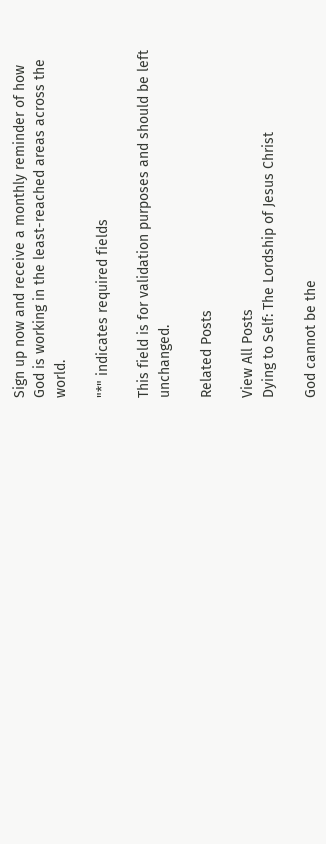Sign up now and receive a monthly reminder of how God is working in the least-reached areas across the world.

"*" indicates required fields

This field is for validation purposes and should be left unchanged.

Related Posts

View All Posts
Dying to Self: The Lordship of Jesus Christ

God cannot be the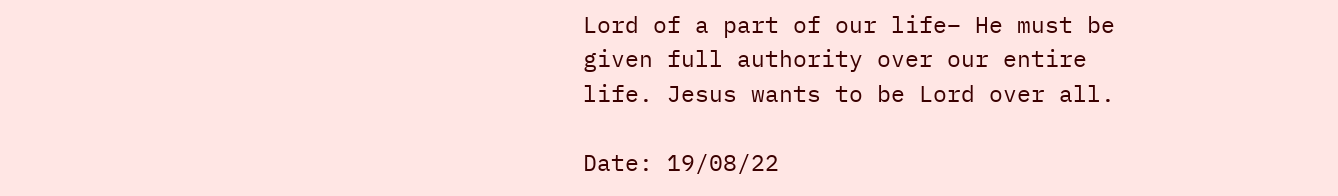Lord of a part of our life– He must be given full authority over our entire life. Jesus wants to be Lord over all.

Date: 19/08/22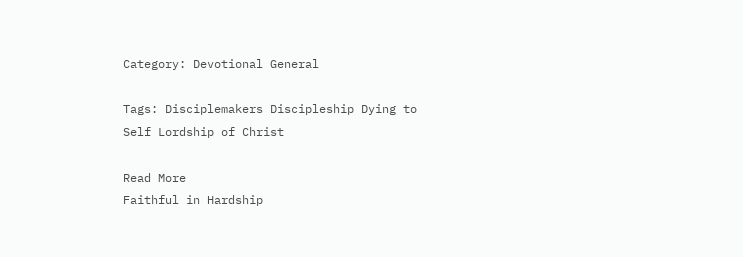Category: Devotional General

Tags: Disciplemakers Discipleship Dying to Self Lordship of Christ

Read More
Faithful in Hardship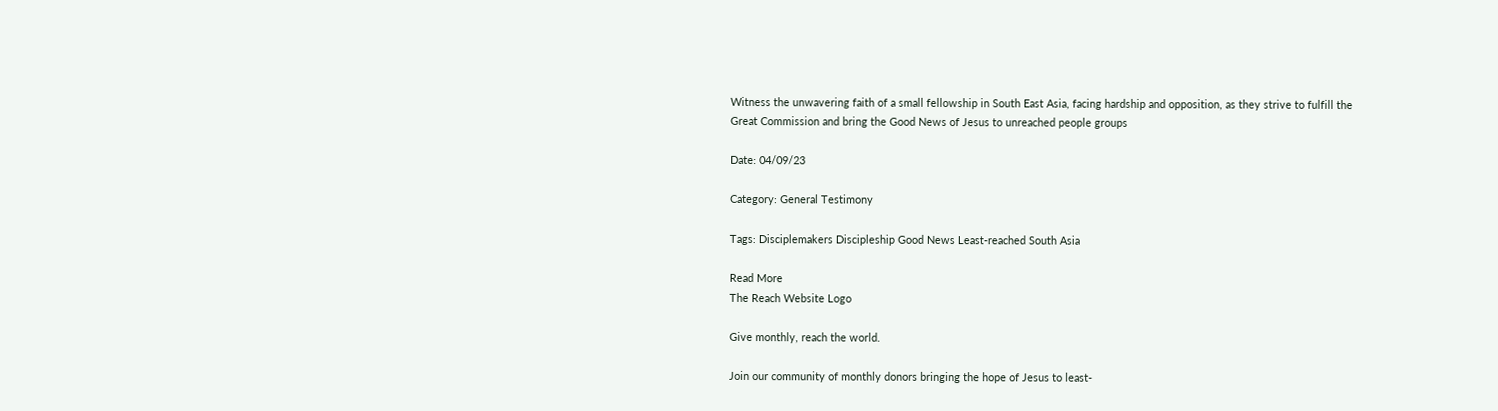Witness the unwavering faith of a small fellowship in South East Asia, facing hardship and opposition, as they strive to fulfill the Great Commission and bring the Good News of Jesus to unreached people groups

Date: 04/09/23

Category: General Testimony

Tags: Disciplemakers Discipleship Good News Least-reached South Asia

Read More
The Reach Website Logo

Give monthly, reach the world.

Join our community of monthly donors bringing the hope of Jesus to least-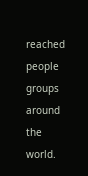reached people groups around the world.